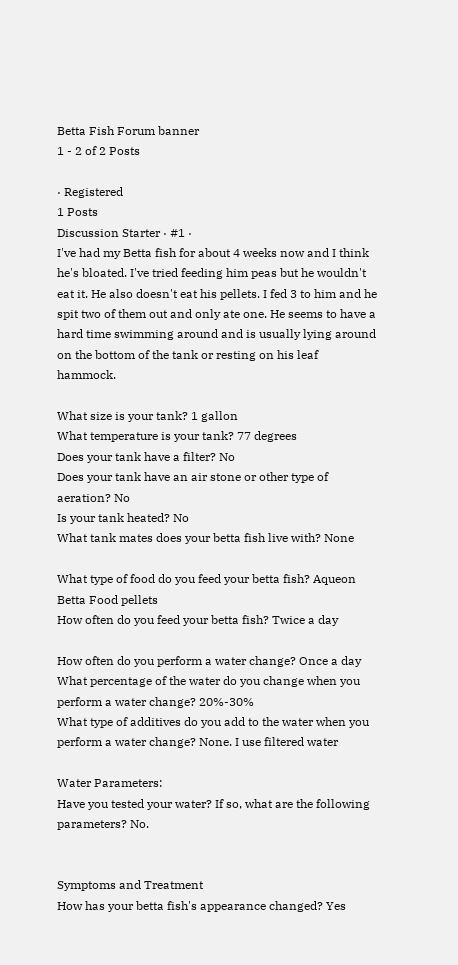Betta Fish Forum banner
1 - 2 of 2 Posts

· Registered
1 Posts
Discussion Starter · #1 ·
I've had my Betta fish for about 4 weeks now and I think he's bloated. I've tried feeding him peas but he wouldn't eat it. He also doesn't eat his pellets. I fed 3 to him and he spit two of them out and only ate one. He seems to have a hard time swimming around and is usually lying around on the bottom of the tank or resting on his leaf hammock.

What size is your tank? 1 gallon
What temperature is your tank? 77 degrees
Does your tank have a filter? No
Does your tank have an air stone or other type of aeration? No
Is your tank heated? No
What tank mates does your betta fish live with? None

What type of food do you feed your betta fish? Aqueon Betta Food pellets
How often do you feed your betta fish? Twice a day

How often do you perform a water change? Once a day
What percentage of the water do you change when you perform a water change? 20%-30%
What type of additives do you add to the water when you perform a water change? None. I use filtered water

Water Parameters:
Have you tested your water? If so, what are the following parameters? No.


Symptoms and Treatment
How has your betta fish's appearance changed? Yes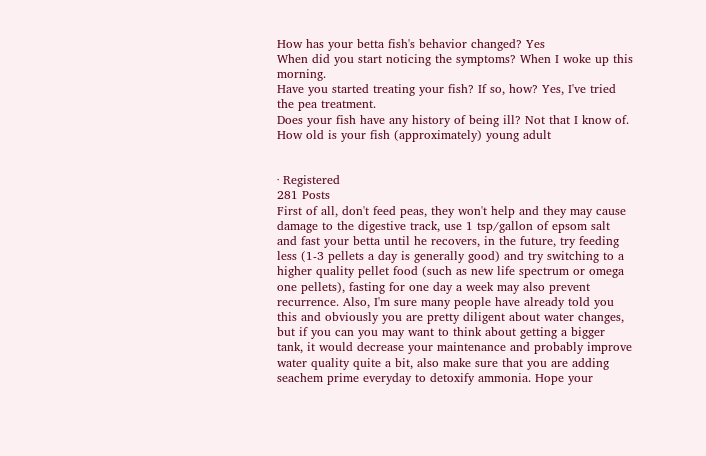How has your betta fish's behavior changed? Yes
When did you start noticing the symptoms? When I woke up this morning.
Have you started treating your fish? If so, how? Yes, I've tried the pea treatment.
Does your fish have any history of being ill? Not that I know of.
How old is your fish (approximately) young adult


· Registered
281 Posts
First of all, don't feed peas, they won't help and they may cause damage to the digestive track, use 1 tsp/gallon of epsom salt and fast your betta until he recovers, in the future, try feeding less (1-3 pellets a day is generally good) and try switching to a higher quality pellet food (such as new life spectrum or omega one pellets), fasting for one day a week may also prevent recurrence. Also, I'm sure many people have already told you this and obviously you are pretty diligent about water changes, but if you can you may want to think about getting a bigger tank, it would decrease your maintenance and probably improve water quality quite a bit, also make sure that you are adding seachem prime everyday to detoxify ammonia. Hope your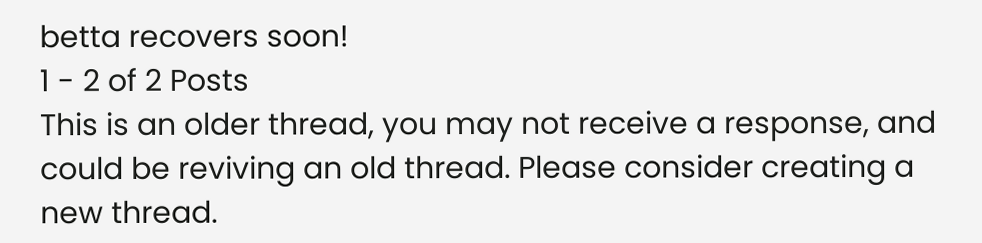betta recovers soon!
1 - 2 of 2 Posts
This is an older thread, you may not receive a response, and could be reviving an old thread. Please consider creating a new thread.